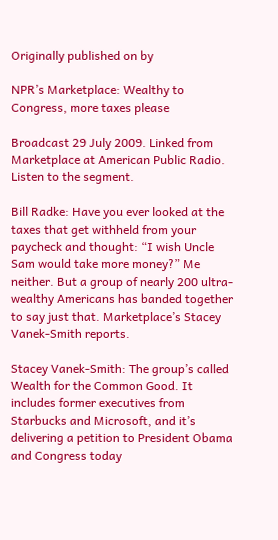Originally published on by

NPR’s Marketplace: Wealthy to Congress, more taxes please

Broadcast 29 July 2009. Linked from Marketplace at American Public Radio.
Listen to the segment.

Bill Radke: Have you ever looked at the taxes that get withheld from your paycheck and thought: “I wish Uncle Sam would take more money?” Me neither. But a group of nearly 200 ultra-wealthy Americans has banded together to say just that. Marketplace’s Stacey Vanek-Smith reports.

Stacey Vanek-Smith: The group’s called Wealth for the Common Good. It includes former executives from Starbucks and Microsoft, and it’s delivering a petition to President Obama and Congress today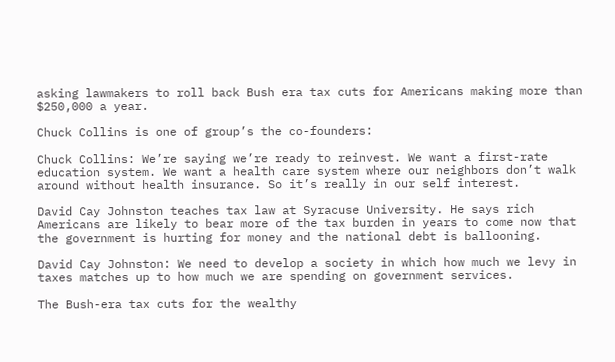asking lawmakers to roll back Bush era tax cuts for Americans making more than $250,000 a year.

Chuck Collins is one of group’s the co-founders:

Chuck Collins: We’re saying we’re ready to reinvest. We want a first-rate education system. We want a health care system where our neighbors don’t walk around without health insurance. So it’s really in our self interest.

David Cay Johnston teaches tax law at Syracuse University. He says rich Americans are likely to bear more of the tax burden in years to come now that the government is hurting for money and the national debt is ballooning.

David Cay Johnston: We need to develop a society in which how much we levy in taxes matches up to how much we are spending on government services.

The Bush-era tax cuts for the wealthy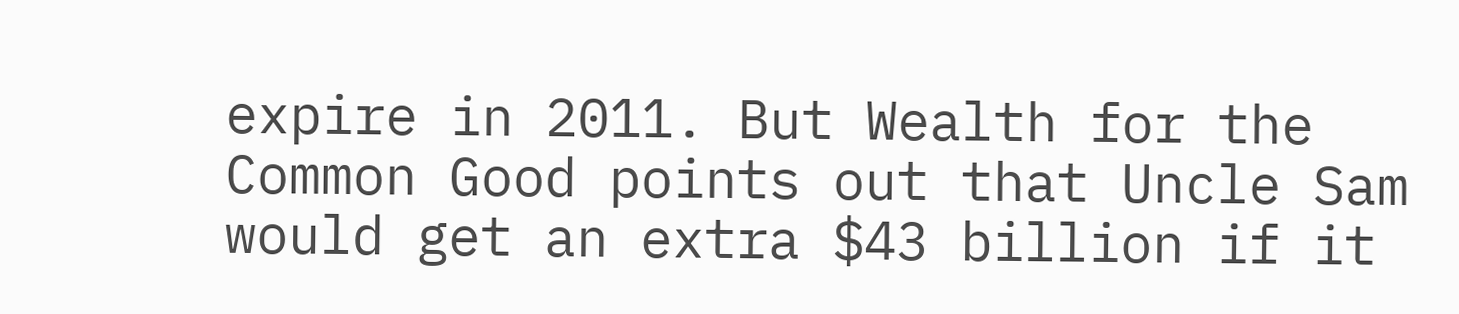expire in 2011. But Wealth for the Common Good points out that Uncle Sam would get an extra $43 billion if it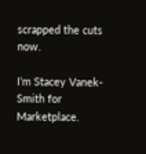scrapped the cuts now.

I’m Stacey Vanek-Smith for Marketplace.